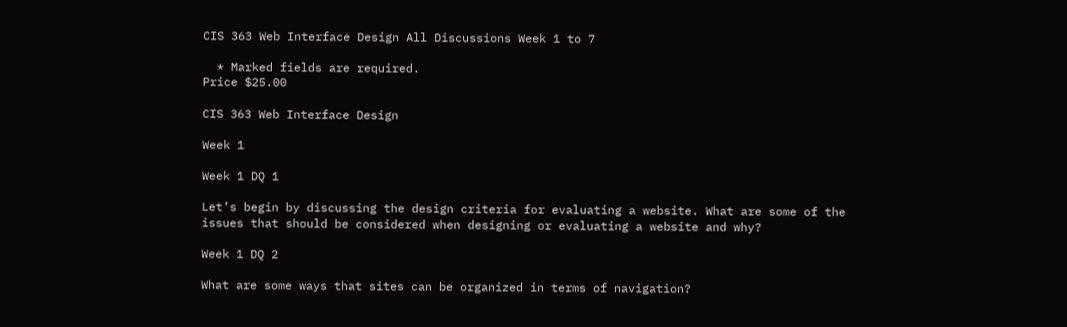CIS 363 Web Interface Design All Discussions Week 1 to 7

  * Marked fields are required.
Price $25.00

CIS 363 Web Interface Design

Week 1

Week 1 DQ 1

Let’s begin by discussing the design criteria for evaluating a website. What are some of the issues that should be considered when designing or evaluating a website and why?

Week 1 DQ 2

What are some ways that sites can be organized in terms of navigation?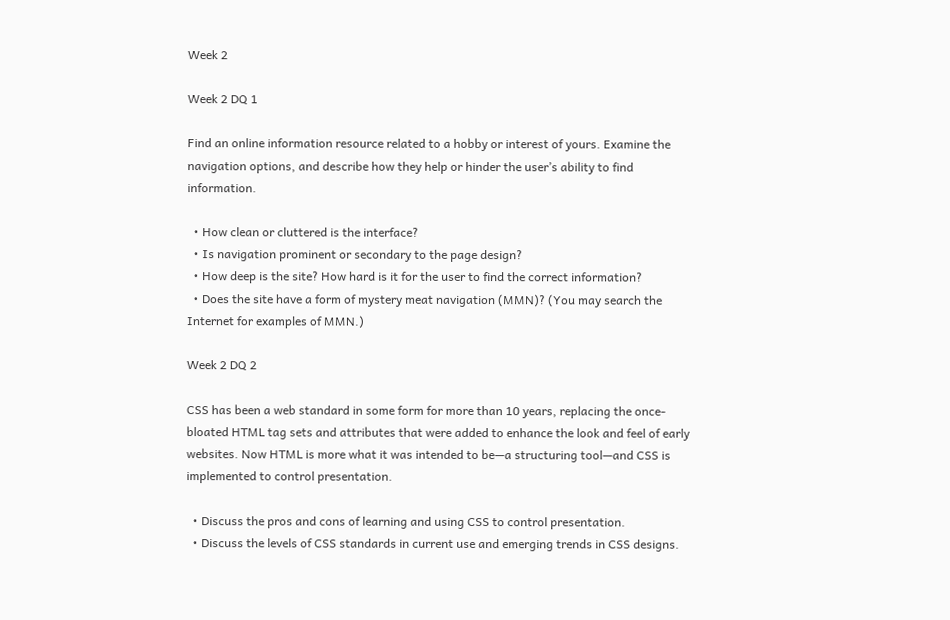Week 2

Week 2 DQ 1

Find an online information resource related to a hobby or interest of yours. Examine the navigation options, and describe how they help or hinder the user’s ability to find information.

  • How clean or cluttered is the interface?
  • Is navigation prominent or secondary to the page design?
  • How deep is the site? How hard is it for the user to find the correct information?
  • Does the site have a form of mystery meat navigation (MMN)? (You may search the Internet for examples of MMN.)

Week 2 DQ 2

CSS has been a web standard in some form for more than 10 years, replacing the once-bloated HTML tag sets and attributes that were added to enhance the look and feel of early websites. Now HTML is more what it was intended to be—a structuring tool—and CSS is implemented to control presentation.

  • Discuss the pros and cons of learning and using CSS to control presentation.
  • Discuss the levels of CSS standards in current use and emerging trends in CSS designs.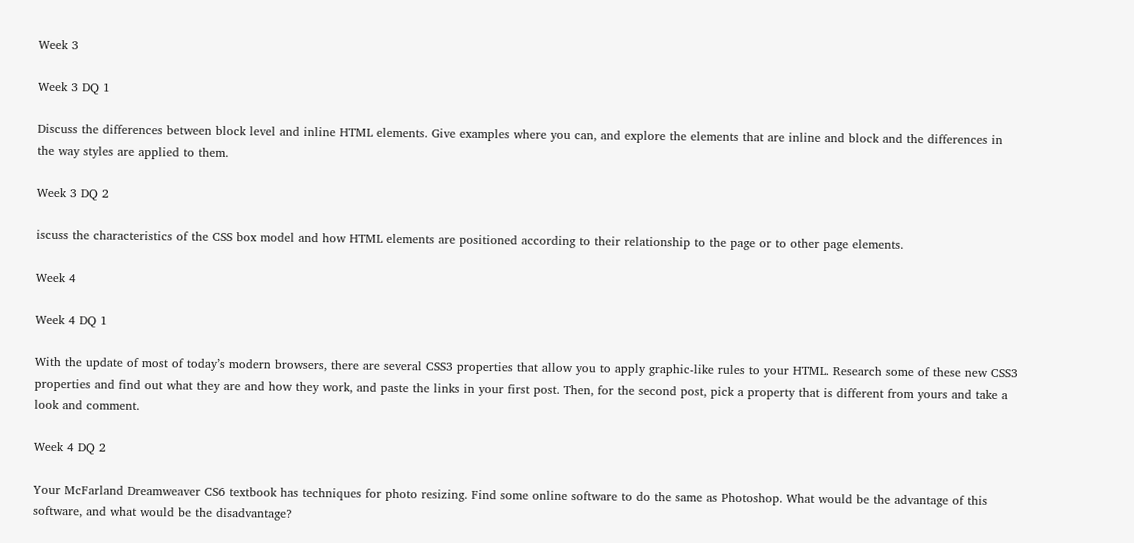Week 3

Week 3 DQ 1

Discuss the differences between block level and inline HTML elements. Give examples where you can, and explore the elements that are inline and block and the differences in the way styles are applied to them.

Week 3 DQ 2

iscuss the characteristics of the CSS box model and how HTML elements are positioned according to their relationship to the page or to other page elements.

Week 4

Week 4 DQ 1

With the update of most of today’s modern browsers, there are several CSS3 properties that allow you to apply graphic-like rules to your HTML. Research some of these new CSS3 properties and find out what they are and how they work, and paste the links in your first post. Then, for the second post, pick a property that is different from yours and take a look and comment.

Week 4 DQ 2

Your McFarland Dreamweaver CS6 textbook has techniques for photo resizing. Find some online software to do the same as Photoshop. What would be the advantage of this software, and what would be the disadvantage?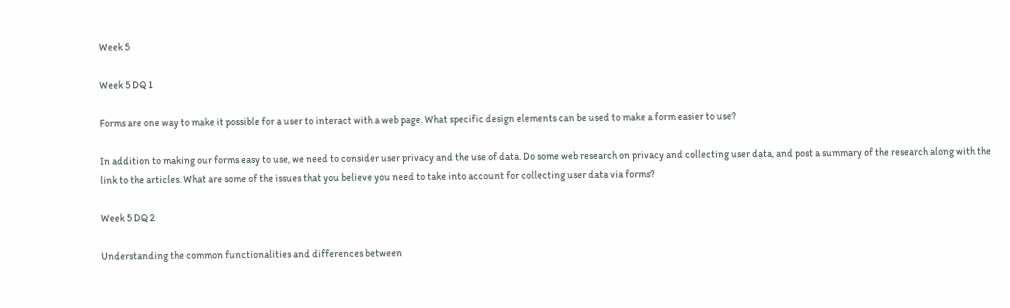Week 5

Week 5 DQ 1

Forms are one way to make it possible for a user to interact with a web page. What specific design elements can be used to make a form easier to use?

In addition to making our forms easy to use, we need to consider user privacy and the use of data. Do some web research on privacy and collecting user data, and post a summary of the research along with the link to the articles. What are some of the issues that you believe you need to take into account for collecting user data via forms?

Week 5 DQ 2

Understanding the common functionalities and differences between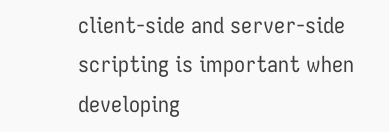client-side and server-side scripting is important when developing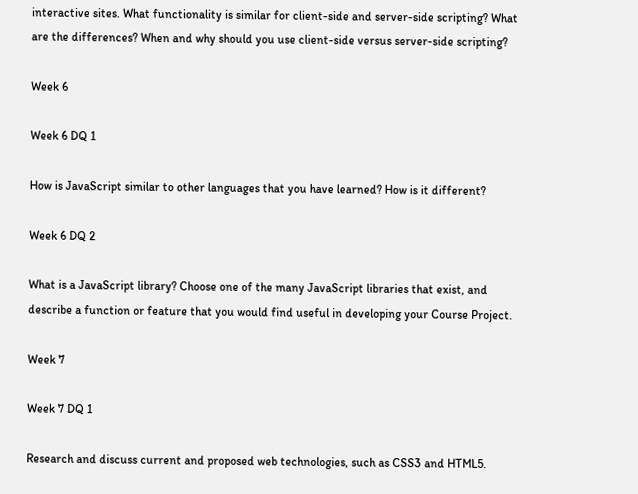interactive sites. What functionality is similar for client-side and server-side scripting? What are the differences? When and why should you use client-side versus server-side scripting?

Week 6

Week 6 DQ 1

How is JavaScript similar to other languages that you have learned? How is it different?

Week 6 DQ 2

What is a JavaScript library? Choose one of the many JavaScript libraries that exist, and describe a function or feature that you would find useful in developing your Course Project.

Week 7

Week 7 DQ 1

Research and discuss current and proposed web technologies, such as CSS3 and HTML5.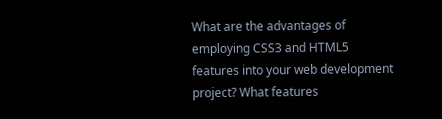What are the advantages of employing CSS3 and HTML5 features into your web development project? What features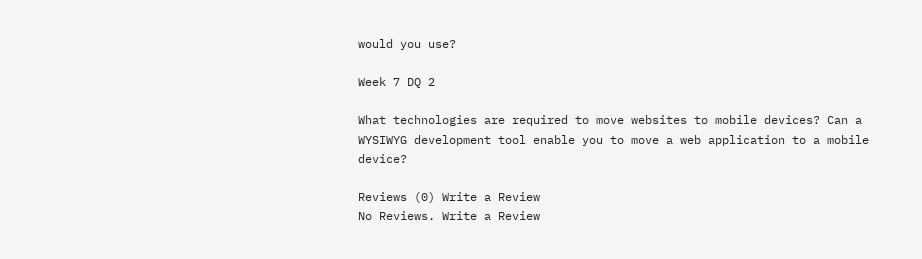would you use?

Week 7 DQ 2

What technologies are required to move websites to mobile devices? Can a WYSIWYG development tool enable you to move a web application to a mobile device?

Reviews (0) Write a Review
No Reviews. Write a Review